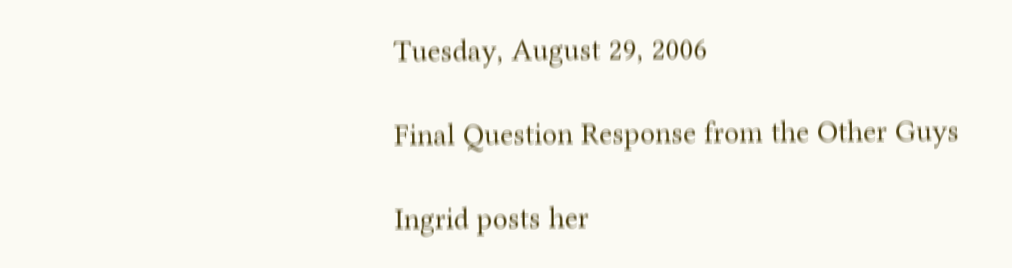Tuesday, August 29, 2006

Final Question Response from the Other Guys

Ingrid posts her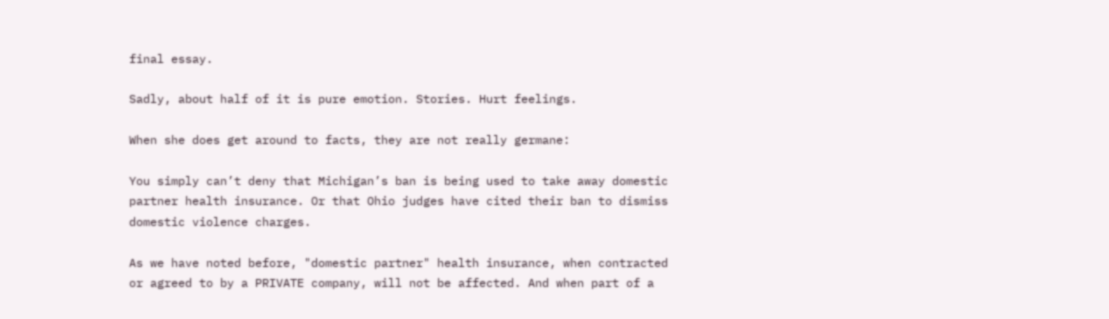final essay.

Sadly, about half of it is pure emotion. Stories. Hurt feelings.

When she does get around to facts, they are not really germane:

You simply can’t deny that Michigan’s ban is being used to take away domestic partner health insurance. Or that Ohio judges have cited their ban to dismiss domestic violence charges.

As we have noted before, "domestic partner" health insurance, when contracted or agreed to by a PRIVATE company, will not be affected. And when part of a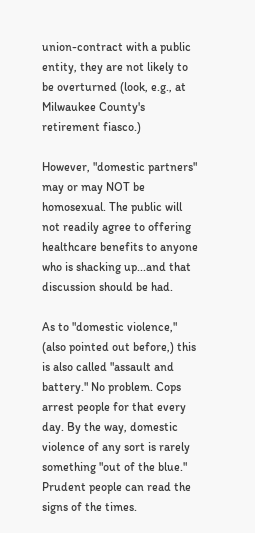union-contract with a public entity, they are not likely to be overturned (look, e.g., at Milwaukee County's retirement fiasco.)

However, "domestic partners" may or may NOT be homosexual. The public will not readily agree to offering healthcare benefits to anyone who is shacking up...and that discussion should be had.

As to "domestic violence," (also pointed out before,) this is also called "assault and battery." No problem. Cops arrest people for that every day. By the way, domestic violence of any sort is rarely something "out of the blue." Prudent people can read the signs of the times.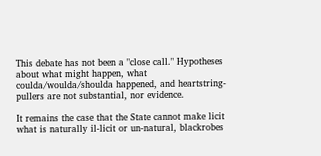This debate has not been a "close call." Hypotheses about what might happen, what coulda/woulda/shoulda happened, and heartstring-pullers are not substantial, nor evidence.

It remains the case that the State cannot make licit what is naturally il-licit or un-natural, blackrobes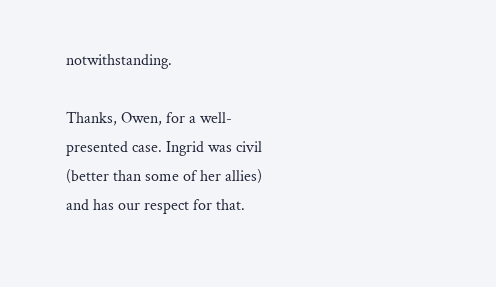notwithstanding.

Thanks, Owen, for a well-presented case. Ingrid was civil (better than some of her allies) and has our respect for that.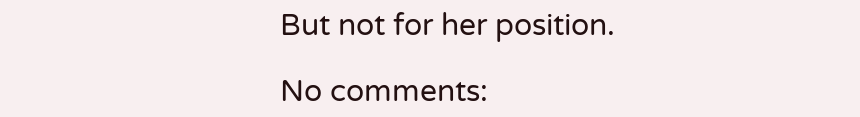But not for her position.

No comments: